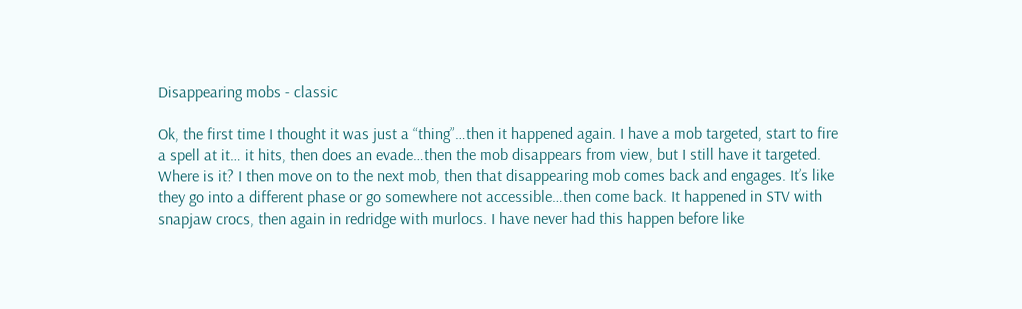Disappearing mobs - classic

Ok, the first time I thought it was just a “thing”…then it happened again. I have a mob targeted, start to fire a spell at it… it hits, then does an evade…then the mob disappears from view, but I still have it targeted. Where is it? I then move on to the next mob, then that disappearing mob comes back and engages. It’s like they go into a different phase or go somewhere not accessible…then come back. It happened in STV with snapjaw crocs, then again in redridge with murlocs. I have never had this happen before like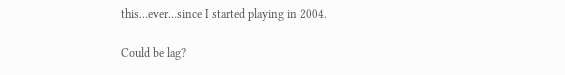this…ever…since I started playing in 2004.

Could be lag?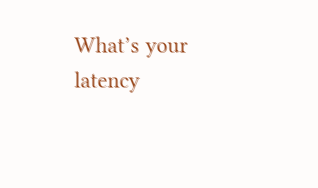What’s your latency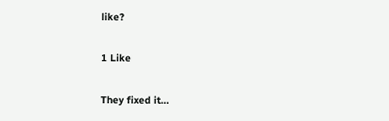like?

1 Like

They fixed it…